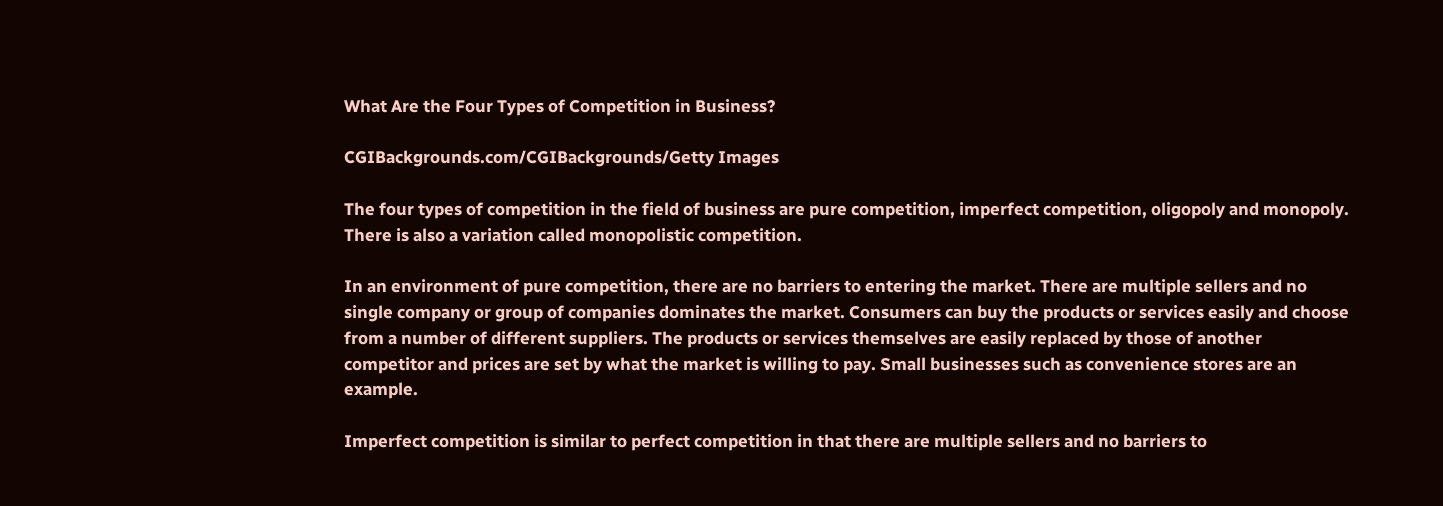What Are the Four Types of Competition in Business?

CGIBackgrounds.com/CGIBackgrounds/Getty Images

The four types of competition in the field of business are pure competition, imperfect competition, oligopoly and monopoly. There is also a variation called monopolistic competition.

In an environment of pure competition, there are no barriers to entering the market. There are multiple sellers and no single company or group of companies dominates the market. Consumers can buy the products or services easily and choose from a number of different suppliers. The products or services themselves are easily replaced by those of another competitor and prices are set by what the market is willing to pay. Small businesses such as convenience stores are an example.

Imperfect competition is similar to perfect competition in that there are multiple sellers and no barriers to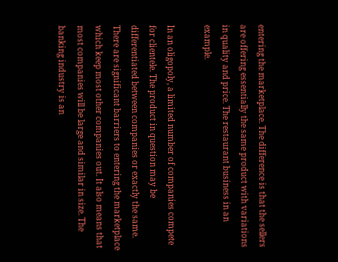entering the marketplace. The difference is that the sellers are offering essentially the same product with variations in quality and price. The restaurant business in an example.

In an oligopoly, a limited number of companies compete for clientele. The product in question may be differentiated between companies or exactly the same. There are significant barriers to entering the marketplace which keep most other companies out. It also means that most companies will be large and similar in size. The banking industry is an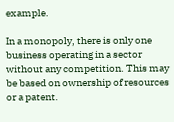example.

In a monopoly, there is only one business operating in a sector without any competition. This may be based on ownership of resources or a patent.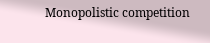Monopolistic competition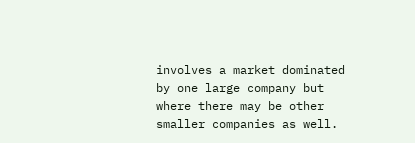involves a market dominated by one large company but where there may be other smaller companies as well.